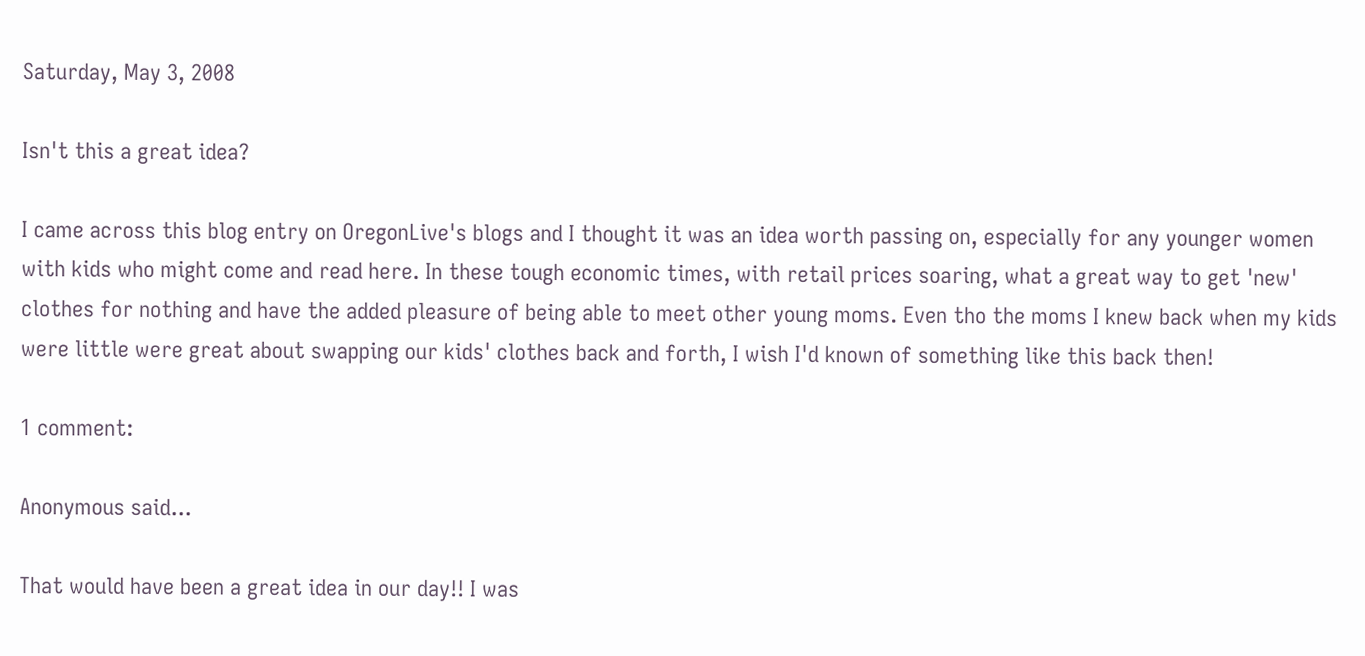Saturday, May 3, 2008

Isn't this a great idea?

I came across this blog entry on OregonLive's blogs and I thought it was an idea worth passing on, especially for any younger women with kids who might come and read here. In these tough economic times, with retail prices soaring, what a great way to get 'new' clothes for nothing and have the added pleasure of being able to meet other young moms. Even tho the moms I knew back when my kids were little were great about swapping our kids' clothes back and forth, I wish I'd known of something like this back then!

1 comment:

Anonymous said...

That would have been a great idea in our day!! I was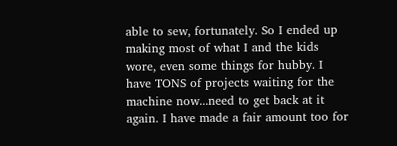able to sew, fortunately. So I ended up making most of what I and the kids wore, even some things for hubby. I have TONS of projects waiting for the machine now...need to get back at it again. I have made a fair amount too for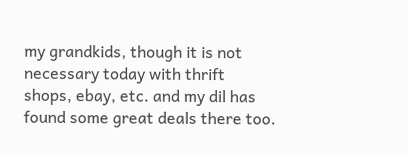my grandkids, though it is not necessary today with thrift shops, ebay, etc. and my dil has found some great deals there too.